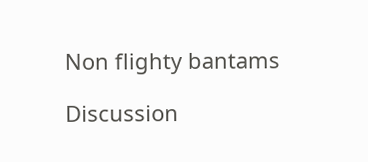Non flighty bantams

Discussion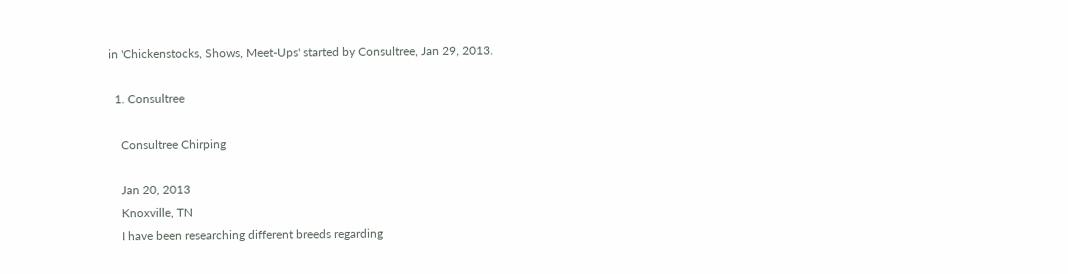in 'Chickenstocks, Shows, Meet-Ups' started by Consultree, Jan 29, 2013.

  1. Consultree

    Consultree Chirping

    Jan 20, 2013
    Knoxville, TN
    I have been researching different breeds regarding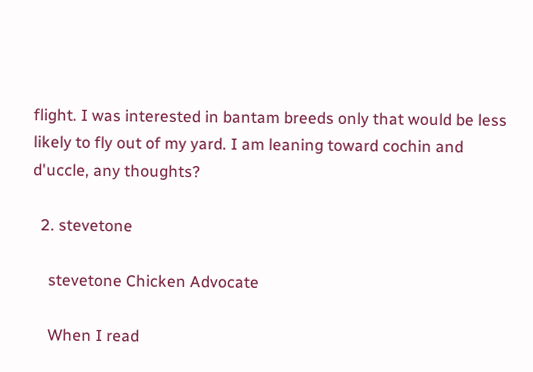flight. I was interested in bantam breeds only that would be less likely to fly out of my yard. I am leaning toward cochin and d'uccle, any thoughts?

  2. stevetone

    stevetone Chicken Advocate

    When I read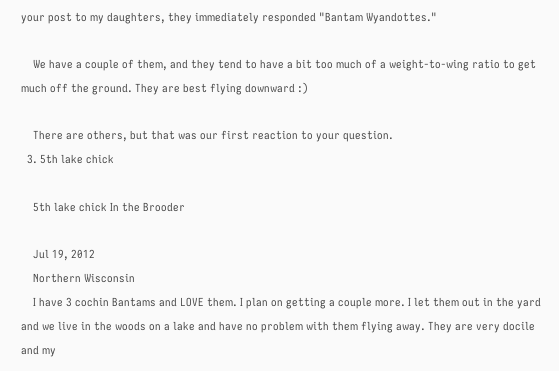your post to my daughters, they immediately responded "Bantam Wyandottes."

    We have a couple of them, and they tend to have a bit too much of a weight-to-wing ratio to get much off the ground. They are best flying downward :)

    There are others, but that was our first reaction to your question.
  3. 5th lake chick

    5th lake chick In the Brooder

    Jul 19, 2012
    Northern Wisconsin
    I have 3 cochin Bantams and LOVE them. I plan on getting a couple more. I let them out in the yard and we live in the woods on a lake and have no problem with them flying away. They are very docile and my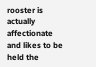rooster is actually affectionate and likes to be held the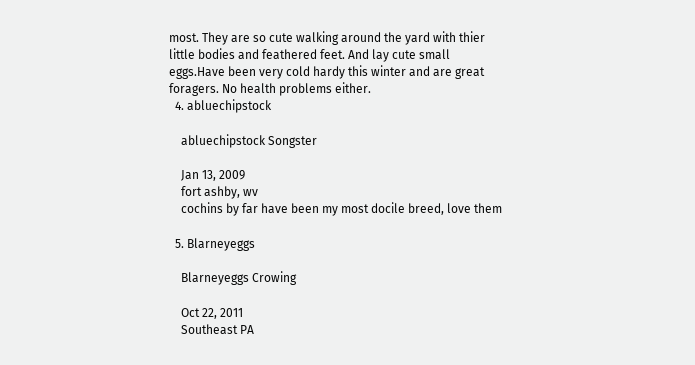most. They are so cute walking around the yard with thier little bodies and feathered feet. And lay cute small eggs.Have been very cold hardy this winter and are great foragers. No health problems either.
  4. abluechipstock

    abluechipstock Songster

    Jan 13, 2009
    fort ashby, wv
    cochins by far have been my most docile breed, love them

  5. Blarneyeggs

    Blarneyeggs Crowing

    Oct 22, 2011
    Southeast PA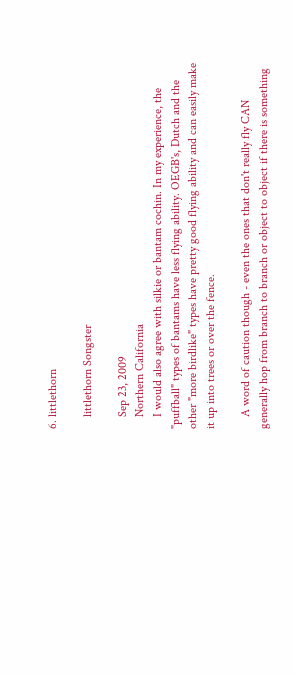6. littlethorn

    littlethorn Songster

    Sep 23, 2009
    Northern California
    I would also agree with silkie or bantam cochin. In my experience, the "puffball" types of bantams have less flying ability. OEGB's, Dutch and the other "more birdlike" types have pretty good flying ability and can easily make it up into trees or over the fence.

    A word of caution though - even the ones that don't really fly CAN generally hop from branch to branch or object to object if there is something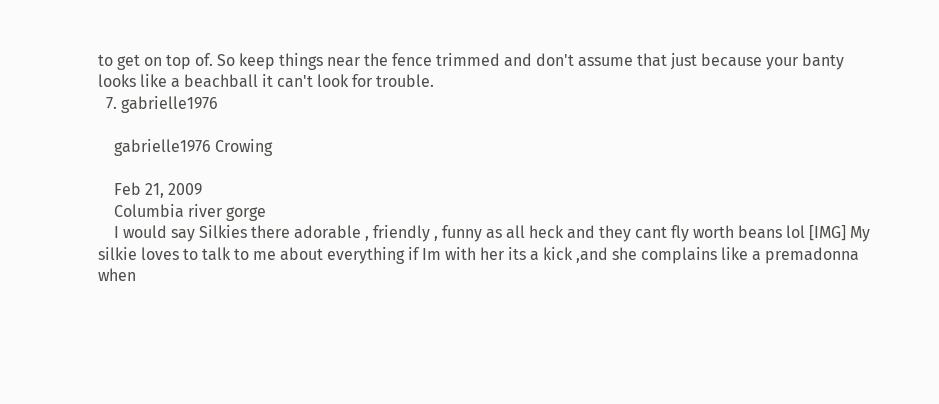to get on top of. So keep things near the fence trimmed and don't assume that just because your banty looks like a beachball it can't look for trouble.
  7. gabrielle1976

    gabrielle1976 Crowing

    Feb 21, 2009
    Columbia river gorge
    I would say Silkies there adorable , friendly , funny as all heck and they cant fly worth beans lol [IMG] My silkie loves to talk to me about everything if Im with her its a kick ,and she complains like a premadonna when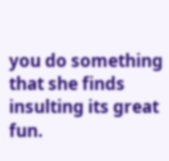you do something that she finds insulting its great fun.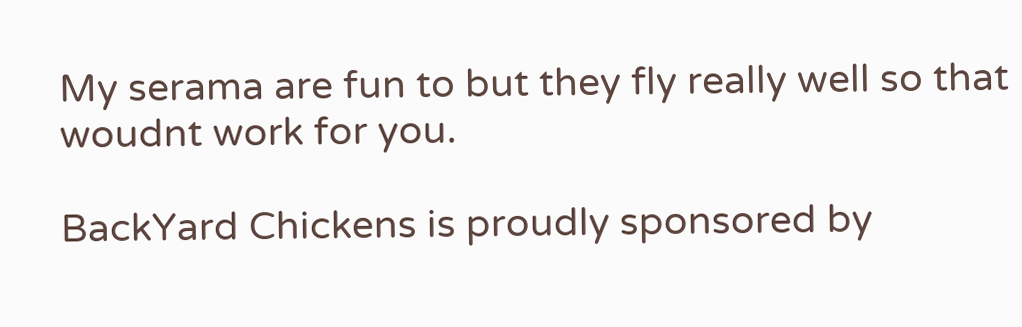My serama are fun to but they fly really well so that woudnt work for you.

BackYard Chickens is proudly sponsored by